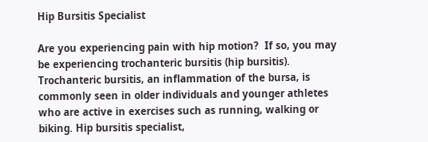Hip Bursitis Specialist

Are you experiencing pain with hip motion?  If so, you may be experiencing trochanteric bursitis (hip bursitis). Trochanteric bursitis, an inflammation of the bursa, is commonly seen in older individuals and younger athletes who are active in exercises such as running, walking or biking. Hip bursitis specialist,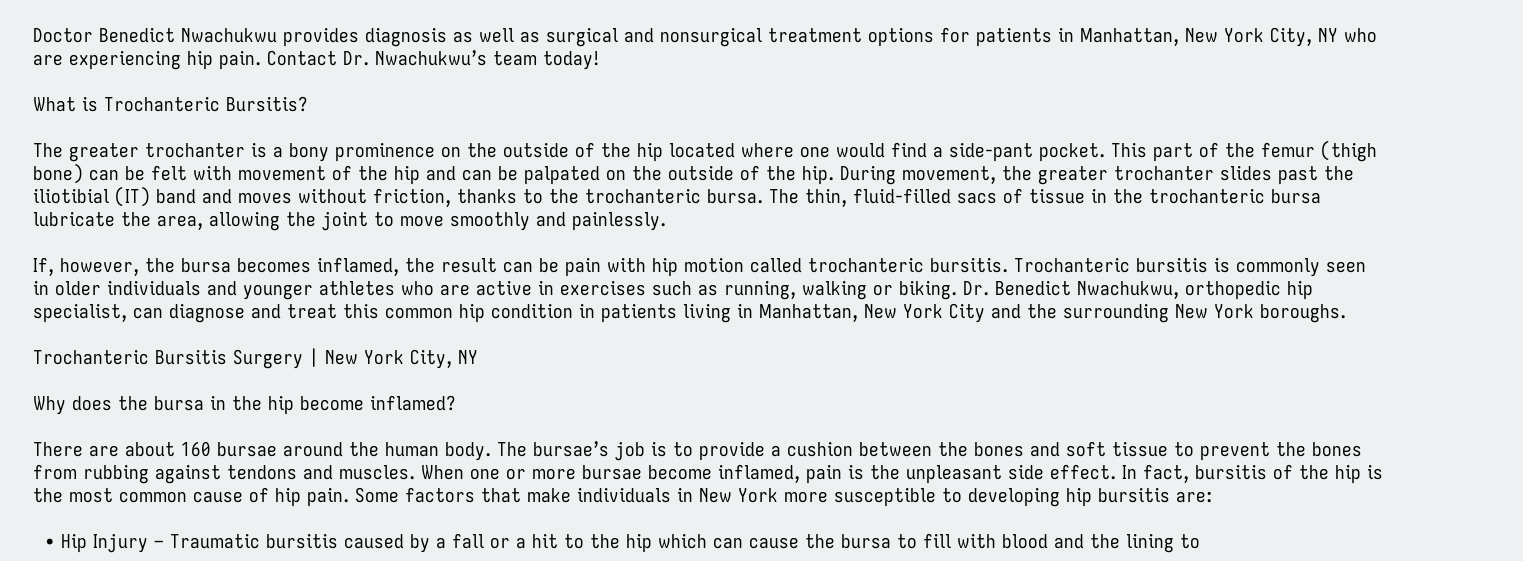Doctor Benedict Nwachukwu provides diagnosis as well as surgical and nonsurgical treatment options for patients in Manhattan, New York City, NY who are experiencing hip pain. Contact Dr. Nwachukwu’s team today!

What is Trochanteric Bursitis?

The greater trochanter is a bony prominence on the outside of the hip located where one would find a side-pant pocket. This part of the femur (thigh bone) can be felt with movement of the hip and can be palpated on the outside of the hip. During movement, the greater trochanter slides past the iliotibial (IT) band and moves without friction, thanks to the trochanteric bursa. The thin, fluid-filled sacs of tissue in the trochanteric bursa lubricate the area, allowing the joint to move smoothly and painlessly.

If, however, the bursa becomes inflamed, the result can be pain with hip motion called trochanteric bursitis. Trochanteric bursitis is commonly seen in older individuals and younger athletes who are active in exercises such as running, walking or biking. Dr. Benedict Nwachukwu, orthopedic hip specialist, can diagnose and treat this common hip condition in patients living in Manhattan, New York City and the surrounding New York boroughs.

Trochanteric Bursitis Surgery | New York City, NY

Why does the bursa in the hip become inflamed?

There are about 160 bursae around the human body. The bursae’s job is to provide a cushion between the bones and soft tissue to prevent the bones from rubbing against tendons and muscles. When one or more bursae become inflamed, pain is the unpleasant side effect. In fact, bursitis of the hip is the most common cause of hip pain. Some factors that make individuals in New York more susceptible to developing hip bursitis are:

  • Hip Injury – Traumatic bursitis caused by a fall or a hit to the hip which can cause the bursa to fill with blood and the lining to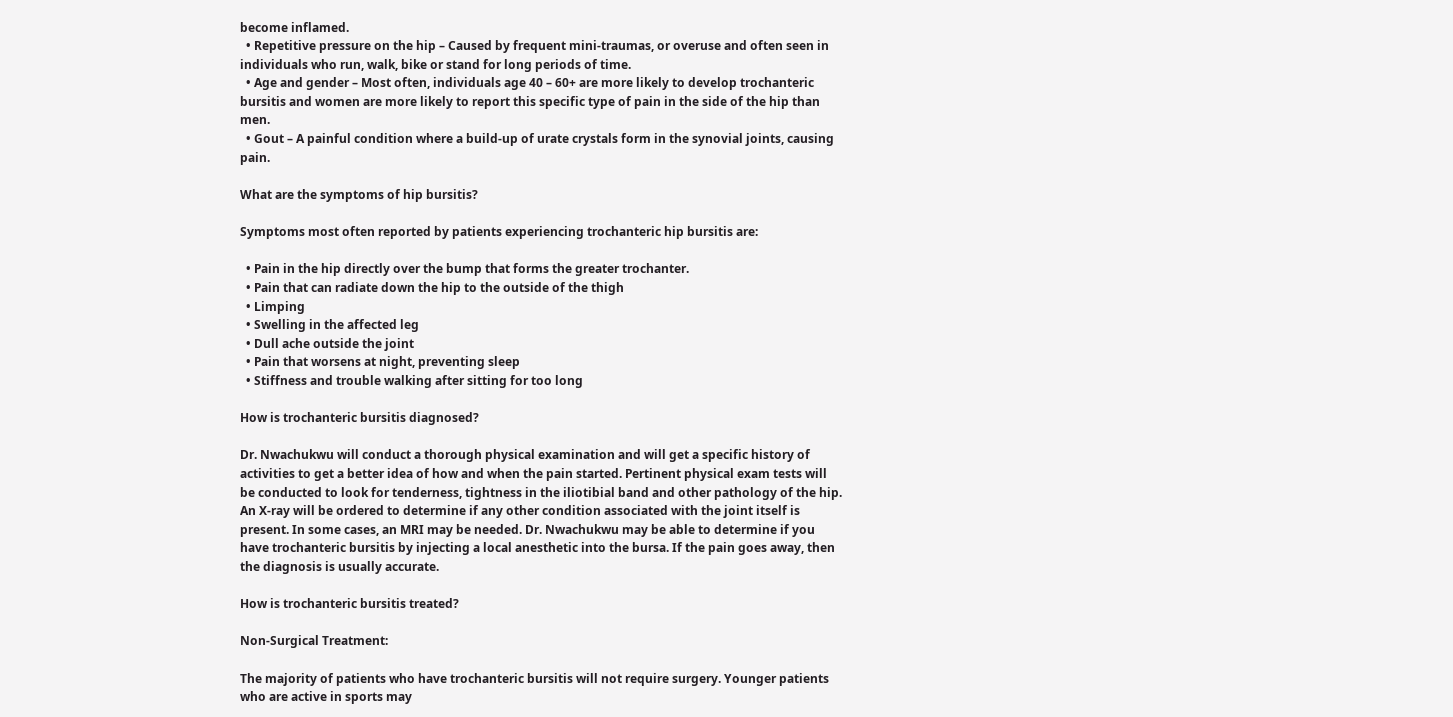become inflamed.
  • Repetitive pressure on the hip – Caused by frequent mini-traumas, or overuse and often seen in individuals who run, walk, bike or stand for long periods of time.
  • Age and gender – Most often, individuals age 40 – 60+ are more likely to develop trochanteric bursitis and women are more likely to report this specific type of pain in the side of the hip than men.
  • Gout – A painful condition where a build-up of urate crystals form in the synovial joints, causing pain.

What are the symptoms of hip bursitis?

Symptoms most often reported by patients experiencing trochanteric hip bursitis are:

  • Pain in the hip directly over the bump that forms the greater trochanter.
  • Pain that can radiate down the hip to the outside of the thigh
  • Limping
  • Swelling in the affected leg
  • Dull ache outside the joint
  • Pain that worsens at night, preventing sleep
  • Stiffness and trouble walking after sitting for too long

How is trochanteric bursitis diagnosed?

Dr. Nwachukwu will conduct a thorough physical examination and will get a specific history of activities to get a better idea of how and when the pain started. Pertinent physical exam tests will be conducted to look for tenderness, tightness in the iliotibial band and other pathology of the hip. An X-ray will be ordered to determine if any other condition associated with the joint itself is present. In some cases, an MRI may be needed. Dr. Nwachukwu may be able to determine if you have trochanteric bursitis by injecting a local anesthetic into the bursa. If the pain goes away, then the diagnosis is usually accurate.

How is trochanteric bursitis treated?

Non-Surgical Treatment:

The majority of patients who have trochanteric bursitis will not require surgery. Younger patients who are active in sports may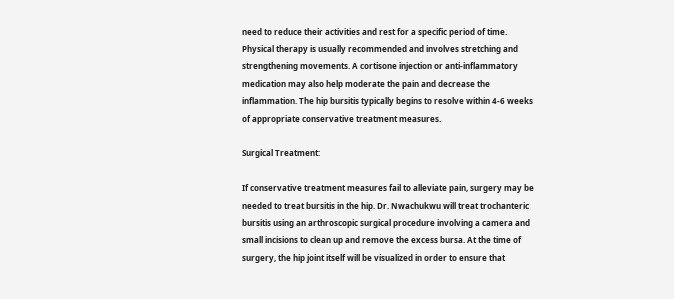need to reduce their activities and rest for a specific period of time. Physical therapy is usually recommended and involves stretching and strengthening movements. A cortisone injection or anti-inflammatory medication may also help moderate the pain and decrease the inflammation. The hip bursitis typically begins to resolve within 4-6 weeks of appropriate conservative treatment measures.

Surgical Treatment:

If conservative treatment measures fail to alleviate pain, surgery may be needed to treat bursitis in the hip. Dr. Nwachukwu will treat trochanteric bursitis using an arthroscopic surgical procedure involving a camera and small incisions to clean up and remove the excess bursa. At the time of surgery, the hip joint itself will be visualized in order to ensure that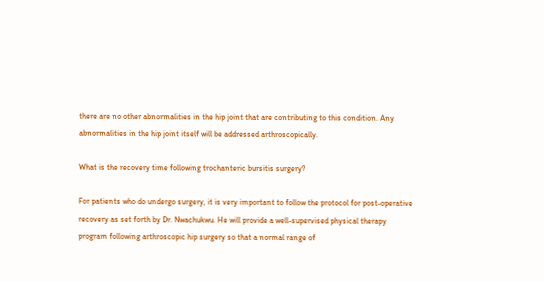there are no other abnormalities in the hip joint that are contributing to this condition. Any abnormalities in the hip joint itself will be addressed arthroscopically.

What is the recovery time following trochanteric bursitis surgery?

For patients who do undergo surgery, it is very important to follow the protocol for post-operative recovery as set forth by Dr. Nwachukwu. He will provide a well-supervised physical therapy program following arthroscopic hip surgery so that a normal range of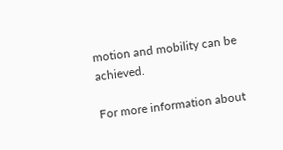motion and mobility can be achieved.

For more information about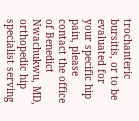trochanteric bursitis, or to be evaluated for your specific hip pain, please contact the office of Benedict Nwachukwu, MD, orthopedic hip specialist serving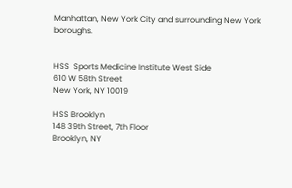Manhattan, New York City and surrounding New York boroughs.


HSS  Sports Medicine Institute West Side
610 W 58th Street
New York, NY 10019

HSS Brooklyn
148 39th Street, 7th Floor
Brooklyn, NY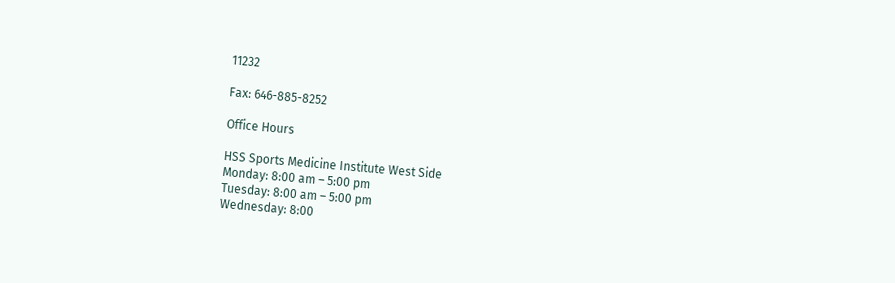11232

Fax: 646-885-8252

Office Hours

HSS Sports Medicine Institute West Side
Monday: 8:00 am – 5:00 pm
Tuesday: 8:00 am – 5:00 pm
Wednesday: 8:00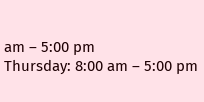am – 5:00 pm
Thursday: 8:00 am – 5:00 pm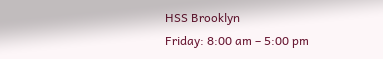HSS Brooklyn
Friday: 8:00 am – 5:00 pm